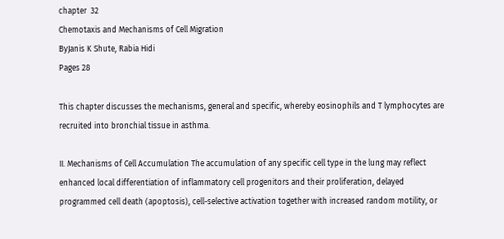chapter  32
Chemotaxis and Mechanisms of Cell Migration
ByJanis K Shute, Rabia Hidi
Pages 28

This chapter discusses the mechanisms, general and specific, whereby eosinophils and T lymphocytes are recruited into bronchial tissue in asthma.

II. Mechanisms of Cell Accumulation The accumulation of any specific cell type in the lung may reflect enhanced local differentiation of inflammatory cell progenitors and their proliferation, delayed programmed cell death (apoptosis), cell-selective activation together with increased random motility, or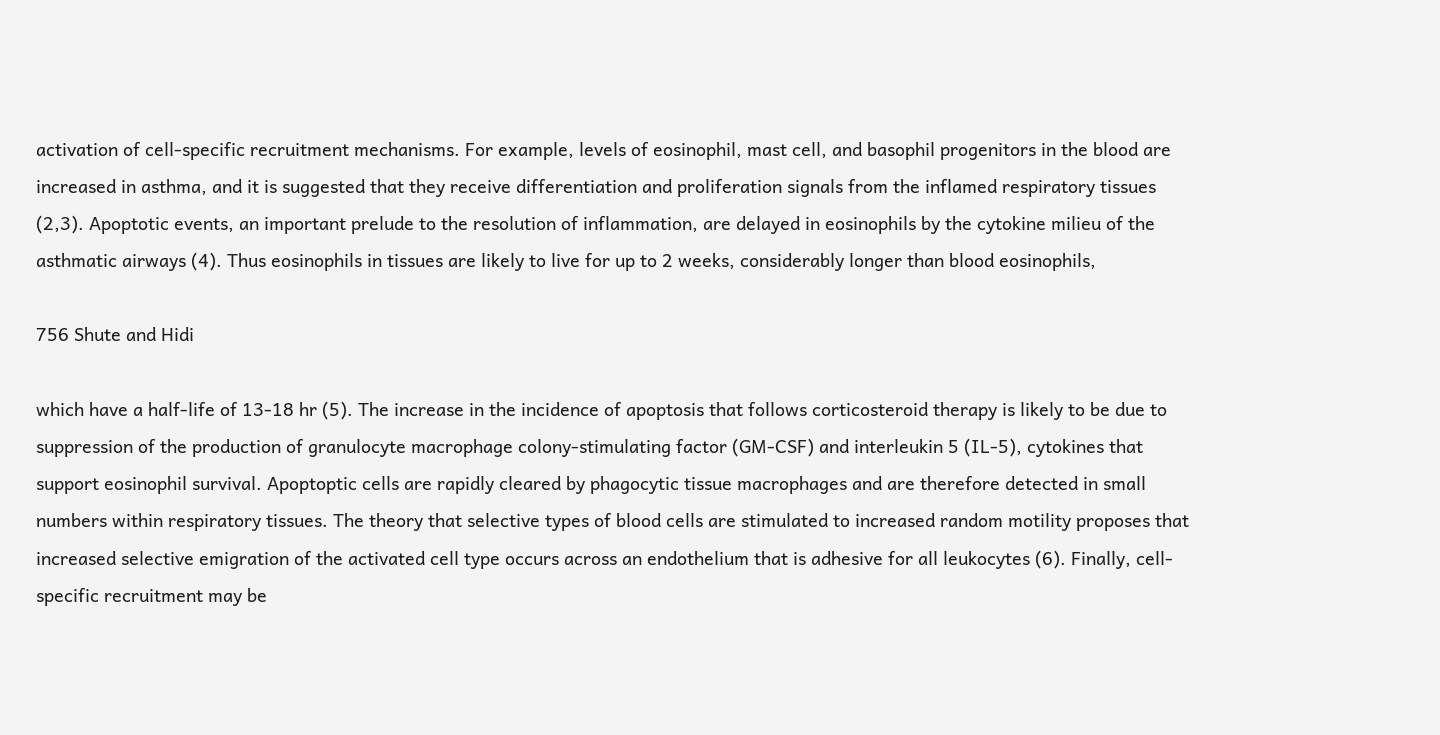activation of cell-specific recruitment mechanisms. For example, levels of eosinophil, mast cell, and basophil progenitors in the blood are increased in asthma, and it is suggested that they receive differentiation and proliferation signals from the inflamed respiratory tissues (2,3). Apoptotic events, an important prelude to the resolution of inflammation, are delayed in eosinophils by the cytokine milieu of the asthmatic airways (4). Thus eosinophils in tissues are likely to live for up to 2 weeks, considerably longer than blood eosinophils,

756 Shute and Hidi

which have a half-life of 13-18 hr (5). The increase in the incidence of apoptosis that follows corticosteroid therapy is likely to be due to suppression of the production of granulocyte macrophage colony-stimulating factor (GM-CSF) and interleukin 5 (IL-5), cytokines that support eosinophil survival. Apoptoptic cells are rapidly cleared by phagocytic tissue macrophages and are therefore detected in small numbers within respiratory tissues. The theory that selective types of blood cells are stimulated to increased random motility proposes that increased selective emigration of the activated cell type occurs across an endothelium that is adhesive for all leukocytes (6). Finally, cell-specific recruitment may be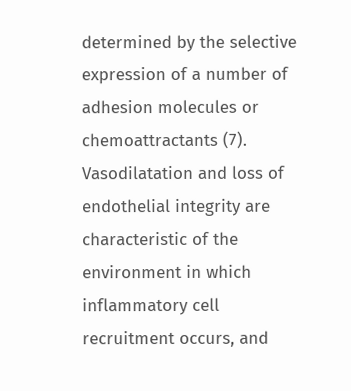determined by the selective expression of a number of adhesion molecules or chemoattractants (7). Vasodilatation and loss of endothelial integrity are characteristic of the environment in which inflammatory cell recruitment occurs, and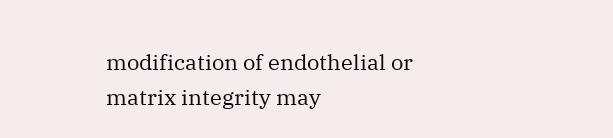modification of endothelial or matrix integrity may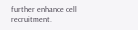further enhance cell recruitment.